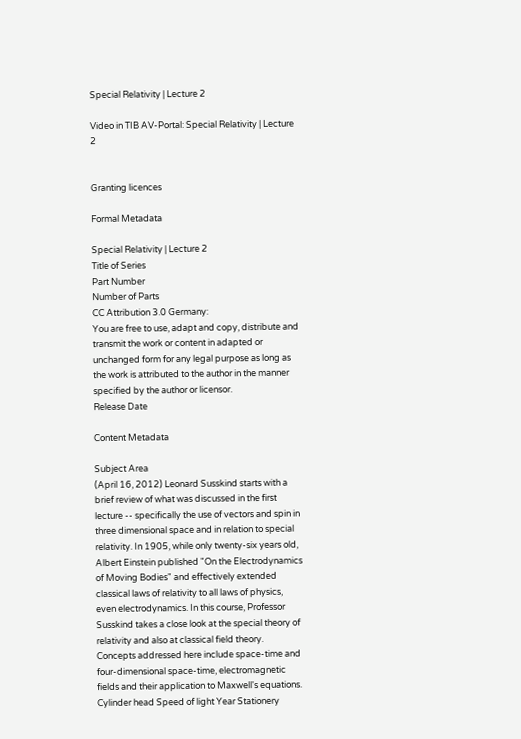Special Relativity | Lecture 2

Video in TIB AV-Portal: Special Relativity | Lecture 2


Granting licences

Formal Metadata

Special Relativity | Lecture 2
Title of Series
Part Number
Number of Parts
CC Attribution 3.0 Germany:
You are free to use, adapt and copy, distribute and transmit the work or content in adapted or unchanged form for any legal purpose as long as the work is attributed to the author in the manner specified by the author or licensor.
Release Date

Content Metadata

Subject Area
(April 16, 2012) Leonard Susskind starts with a brief review of what was discussed in the first lecture -- specifically the use of vectors and spin in three dimensional space and in relation to special relativity. In 1905, while only twenty-six years old, Albert Einstein published "On the Electrodynamics of Moving Bodies" and effectively extended classical laws of relativity to all laws of physics, even electrodynamics. In this course, Professor Susskind takes a close look at the special theory of relativity and also at classical field theory. Concepts addressed here include space-time and four-dimensional space-time, electromagnetic fields and their application to Maxwell's equations.
Cylinder head Speed of light Year Stationery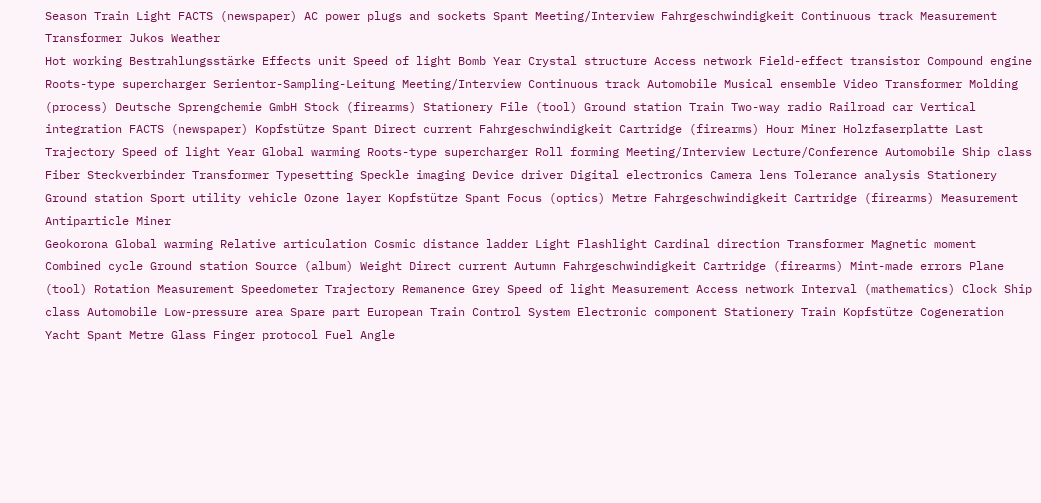Season Train Light FACTS (newspaper) AC power plugs and sockets Spant Meeting/Interview Fahrgeschwindigkeit Continuous track Measurement Transformer Jukos Weather
Hot working Bestrahlungsstärke Effects unit Speed of light Bomb Year Crystal structure Access network Field-effect transistor Compound engine Roots-type supercharger Serientor-Sampling-Leitung Meeting/Interview Continuous track Automobile Musical ensemble Video Transformer Molding (process) Deutsche Sprengchemie GmbH Stock (firearms) Stationery File (tool) Ground station Train Two-way radio Railroad car Vertical integration FACTS (newspaper) Kopfstütze Spant Direct current Fahrgeschwindigkeit Cartridge (firearms) Hour Miner Holzfaserplatte Last
Trajectory Speed of light Year Global warming Roots-type supercharger Roll forming Meeting/Interview Lecture/Conference Automobile Ship class Fiber Steckverbinder Transformer Typesetting Speckle imaging Device driver Digital electronics Camera lens Tolerance analysis Stationery Ground station Sport utility vehicle Ozone layer Kopfstütze Spant Focus (optics) Metre Fahrgeschwindigkeit Cartridge (firearms) Measurement Antiparticle Miner
Geokorona Global warming Relative articulation Cosmic distance ladder Light Flashlight Cardinal direction Transformer Magnetic moment Combined cycle Ground station Source (album) Weight Direct current Autumn Fahrgeschwindigkeit Cartridge (firearms) Mint-made errors Plane (tool) Rotation Measurement Speedometer Trajectory Remanence Grey Speed of light Measurement Access network Interval (mathematics) Clock Ship class Automobile Low-pressure area Spare part European Train Control System Electronic component Stationery Train Kopfstütze Cogeneration Yacht Spant Metre Glass Finger protocol Fuel Angle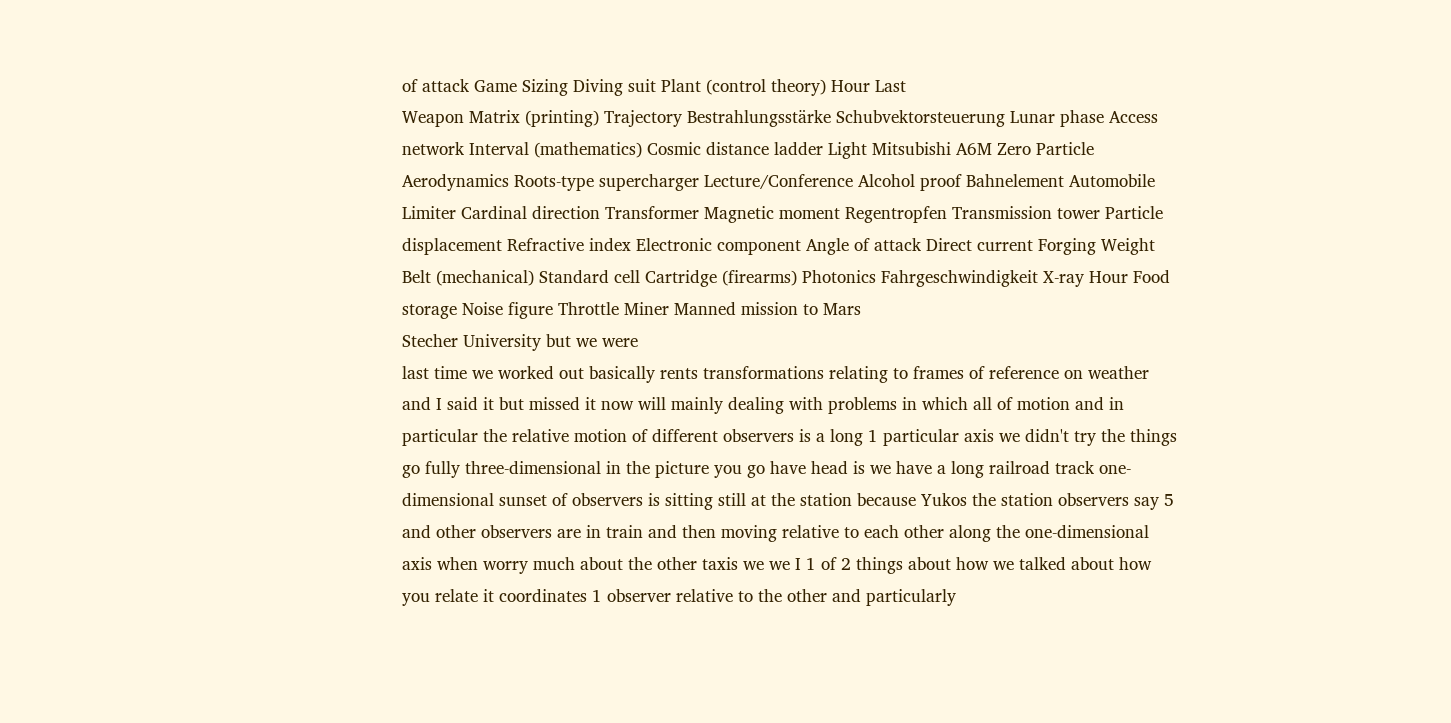of attack Game Sizing Diving suit Plant (control theory) Hour Last
Weapon Matrix (printing) Trajectory Bestrahlungsstärke Schubvektorsteuerung Lunar phase Access network Interval (mathematics) Cosmic distance ladder Light Mitsubishi A6M Zero Particle Aerodynamics Roots-type supercharger Lecture/Conference Alcohol proof Bahnelement Automobile Limiter Cardinal direction Transformer Magnetic moment Regentropfen Transmission tower Particle displacement Refractive index Electronic component Angle of attack Direct current Forging Weight Belt (mechanical) Standard cell Cartridge (firearms) Photonics Fahrgeschwindigkeit X-ray Hour Food storage Noise figure Throttle Miner Manned mission to Mars
Stecher University but we were
last time we worked out basically rents transformations relating to frames of reference on weather and I said it but missed it now will mainly dealing with problems in which all of motion and in particular the relative motion of different observers is a long 1 particular axis we didn't try the things go fully three-dimensional in the picture you go have head is we have a long railroad track one-dimensional sunset of observers is sitting still at the station because Yukos the station observers say 5 and other observers are in train and then moving relative to each other along the one-dimensional axis when worry much about the other taxis we we I 1 of 2 things about how we talked about how you relate it coordinates 1 observer relative to the other and particularly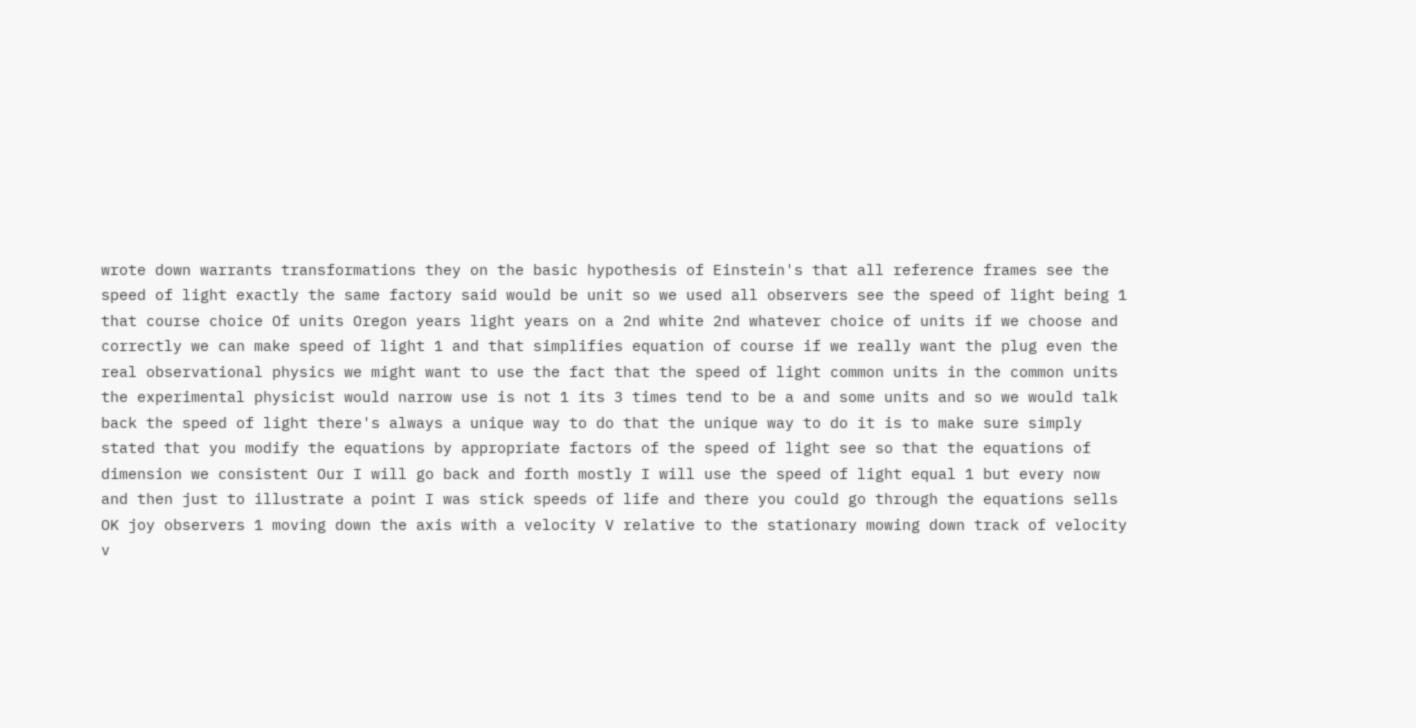wrote down warrants transformations they on the basic hypothesis of Einstein's that all reference frames see the speed of light exactly the same factory said would be unit so we used all observers see the speed of light being 1 that course choice Of units Oregon years light years on a 2nd white 2nd whatever choice of units if we choose and correctly we can make speed of light 1 and that simplifies equation of course if we really want the plug even the real observational physics we might want to use the fact that the speed of light common units in the common units the experimental physicist would narrow use is not 1 its 3 times tend to be a and some units and so we would talk back the speed of light there's always a unique way to do that the unique way to do it is to make sure simply stated that you modify the equations by appropriate factors of the speed of light see so that the equations of dimension we consistent Our I will go back and forth mostly I will use the speed of light equal 1 but every now and then just to illustrate a point I was stick speeds of life and there you could go through the equations sells OK joy observers 1 moving down the axis with a velocity V relative to the stationary mowing down track of velocity v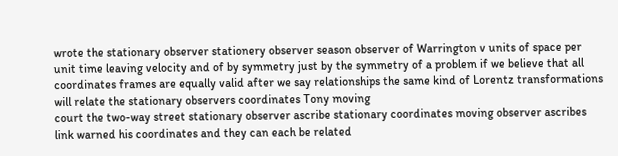wrote the stationary observer stationery observer season observer of Warrington v units of space per unit time leaving velocity and of by symmetry just by the symmetry of a problem if we believe that all coordinates frames are equally valid after we say relationships the same kind of Lorentz transformations will relate the stationary observers coordinates Tony moving
court the two-way street stationary observer ascribe stationary coordinates moving observer ascribes link warned his coordinates and they can each be related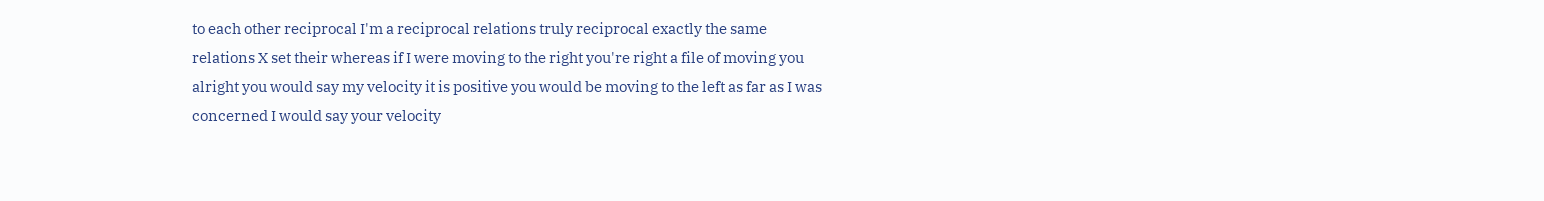to each other reciprocal I'm a reciprocal relations truly reciprocal exactly the same relations X set their whereas if I were moving to the right you're right a file of moving you alright you would say my velocity it is positive you would be moving to the left as far as I was concerned I would say your velocity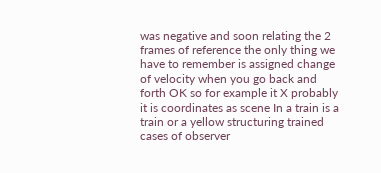was negative and soon relating the 2 frames of reference the only thing we have to remember is assigned change of velocity when you go back and forth OK so for example it X probably it is coordinates as scene In a train is a train or a yellow structuring trained cases of observer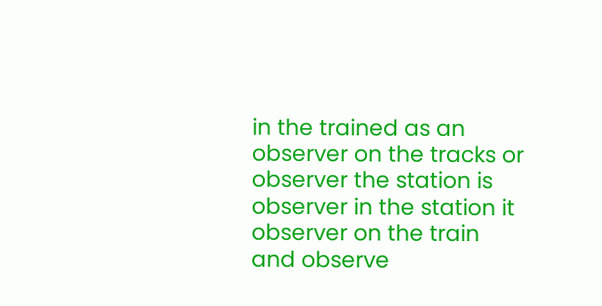in the trained as an observer on the tracks or observer the station is observer in the station it observer on the train and observe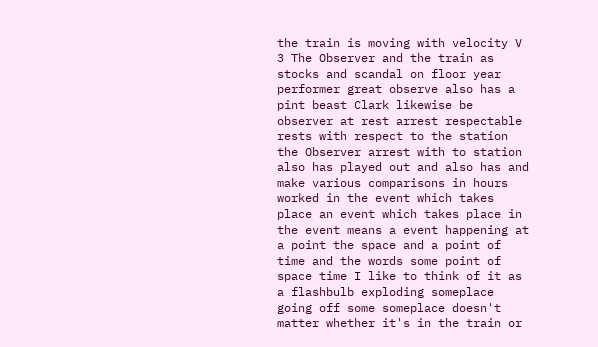the train is moving with velocity V 3 The Observer and the train as stocks and scandal on floor year performer great observe also has a pint beast Clark likewise be observer at rest arrest respectable rests with respect to the station the Observer arrest with to station also has played out and also has and make various comparisons in hours worked in the event which takes place an event which takes place in the event means a event happening at a point the space and a point of time and the words some point of space time I like to think of it as a flashbulb exploding someplace going off some someplace doesn't matter whether it's in the train or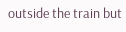outside the train but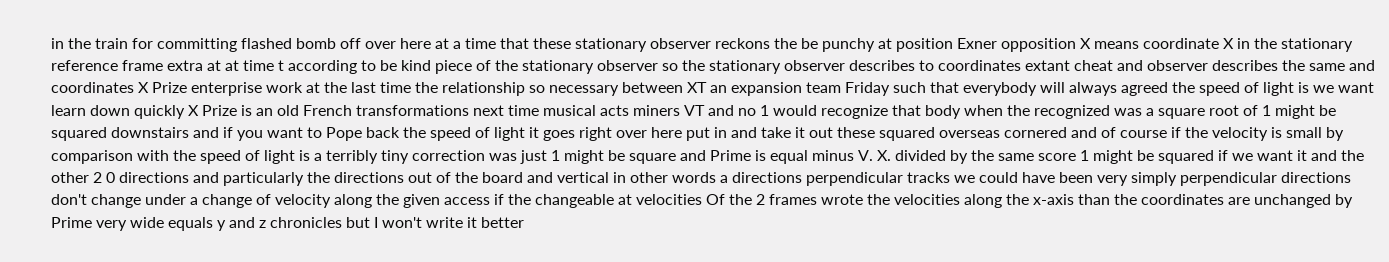in the train for committing flashed bomb off over here at a time that these stationary observer reckons the be punchy at position Exner opposition X means coordinate X in the stationary reference frame extra at at time t according to be kind piece of the stationary observer so the stationary observer describes to coordinates extant cheat and observer describes the same and coordinates X Prize enterprise work at the last time the relationship so necessary between XT an expansion team Friday such that everybody will always agreed the speed of light is we want learn down quickly X Prize is an old French transformations next time musical acts miners VT and no 1 would recognize that body when the recognized was a square root of 1 might be squared downstairs and if you want to Pope back the speed of light it goes right over here put in and take it out these squared overseas cornered and of course if the velocity is small by comparison with the speed of light is a terribly tiny correction was just 1 might be square and Prime is equal minus V. X. divided by the same score 1 might be squared if we want it and the other 2 0 directions and particularly the directions out of the board and vertical in other words a directions perpendicular tracks we could have been very simply perpendicular directions don't change under a change of velocity along the given access if the changeable at velocities Of the 2 frames wrote the velocities along the x-axis than the coordinates are unchanged by Prime very wide equals y and z chronicles but I won't write it better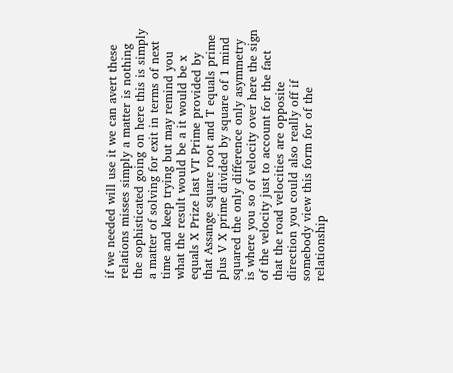if we needed will use it we can avert these relations misses simply a matter is nothing the sophisticated going on here this is simply a matter of solving for exit in terms of next time and keep trying but may remind you what the result would be a it would be x equals X Prize last VT Prime provided by that Assange square root and T equals prime plus V X prime divided by square of 1 mind squared the only difference only asymmetry is where you so of velocity over here the sign of the velocity just to account for the fact that the road velocities are opposite direction you could also really off if somebody view this form for of the relationship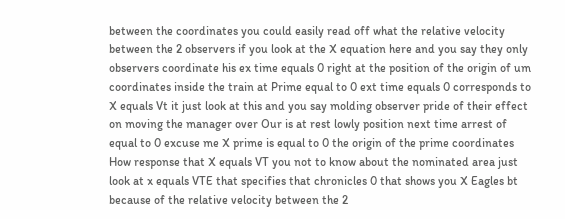between the coordinates you could easily read off what the relative velocity between the 2 observers if you look at the X equation here and you say they only observers coordinate his ex time equals 0 right at the position of the origin of um coordinates inside the train at Prime equal to 0 ext time equals 0 corresponds to X equals Vt it just look at this and you say molding observer pride of their effect on moving the manager over Our is at rest lowly position next time arrest of equal to 0 excuse me X prime is equal to 0 the origin of the prime coordinates How response that X equals VT you not to know about the nominated area just look at x equals VTE that specifies that chronicles 0 that shows you X Eagles bt because of the relative velocity between the 2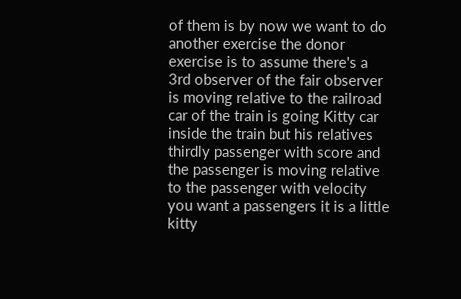of them is by now we want to do another exercise the donor exercise is to assume there's a 3rd observer of the fair observer is moving relative to the railroad car of the train is going Kitty car inside the train but his relatives thirdly passenger with score and the passenger is moving relative to the passenger with velocity you want a passengers it is a little kitty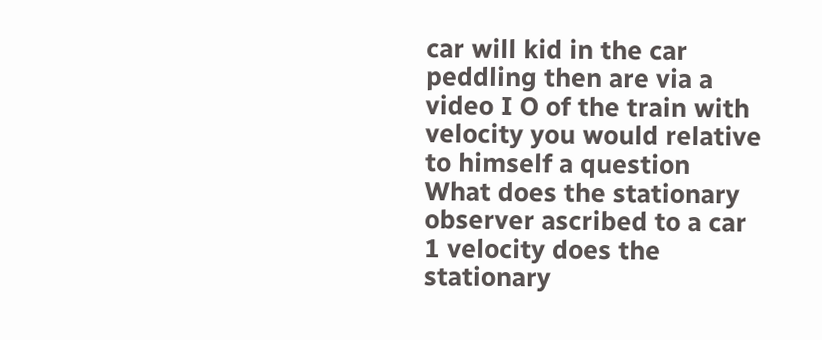car will kid in the car peddling then are via a video I O of the train with velocity you would relative to himself a question What does the stationary observer ascribed to a car 1 velocity does the stationary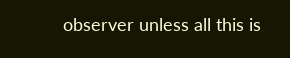observer unless all this is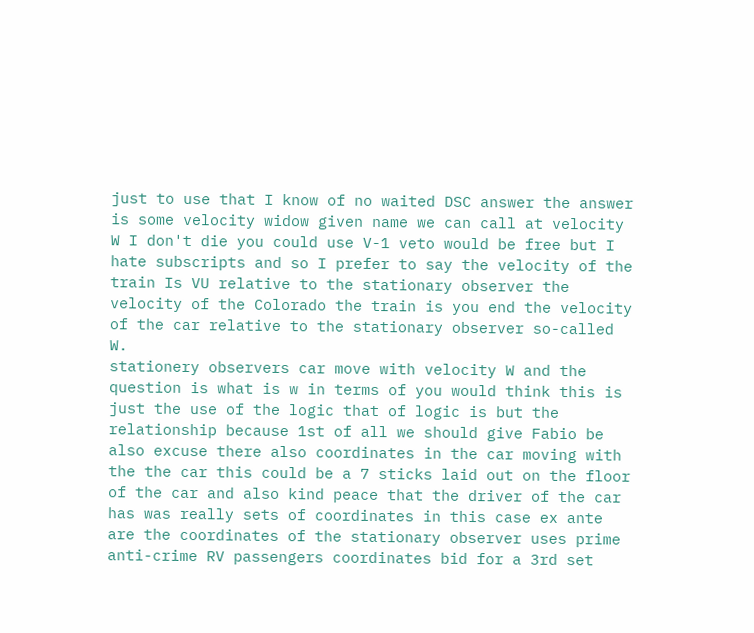just to use that I know of no waited DSC answer the answer is some velocity widow given name we can call at velocity W I don't die you could use V-1 veto would be free but I hate subscripts and so I prefer to say the velocity of the train Is VU relative to the stationary observer the velocity of the Colorado the train is you end the velocity of the car relative to the stationary observer so-called W.
stationery observers car move with velocity W and the question is what is w in terms of you would think this is just the use of the logic that of logic is but the relationship because 1st of all we should give Fabio be also excuse there also coordinates in the car moving with the the car this could be a 7 sticks laid out on the floor of the car and also kind peace that the driver of the car has was really sets of coordinates in this case ex ante are the coordinates of the stationary observer uses prime anti-crime RV passengers coordinates bid for a 3rd set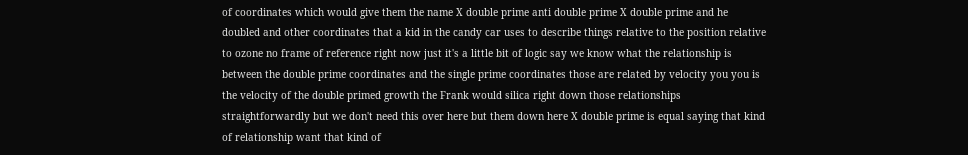of coordinates which would give them the name X double prime anti double prime X double prime and he doubled and other coordinates that a kid in the candy car uses to describe things relative to the position relative to ozone no frame of reference right now just it's a little bit of logic say we know what the relationship is between the double prime coordinates and the single prime coordinates those are related by velocity you you is the velocity of the double primed growth the Frank would silica right down those relationships straightforwardly but we don't need this over here but them down here X double prime is equal saying that kind of relationship want that kind of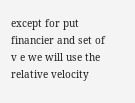except for put financier and set of v e we will use the relative velocity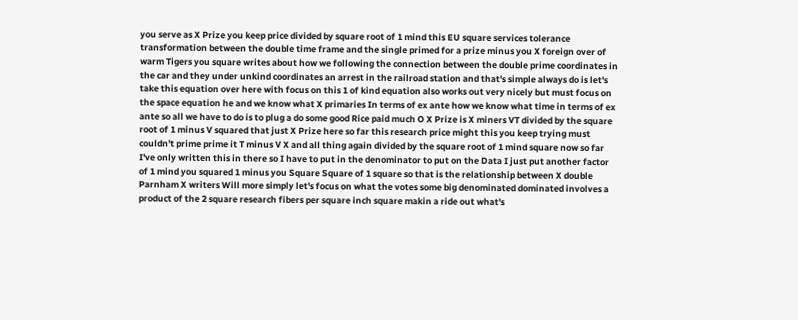you serve as X Prize you keep price divided by square root of 1 mind this EU square services tolerance transformation between the double time frame and the single primed for a prize minus you X foreign over of warm Tigers you square writes about how we following the connection between the double prime coordinates in the car and they under unkind coordinates an arrest in the railroad station and that's simple always do is let's take this equation over here with focus on this 1 of kind equation also works out very nicely but must focus on the space equation he and we know what X primaries In terms of ex ante how we know what time in terms of ex ante so all we have to do is to plug a do some good Rice paid much O X Prize is X miners VT divided by the square root of 1 minus V squared that just X Prize here so far this research price might this you keep trying must couldn't prime prime it T minus V X and all thing again divided by the square root of 1 mind square now so far I've only written this in there so I have to put in the denominator to put on the Data I just put another factor of 1 mind you squared 1 minus you Square Square of 1 square so that is the relationship between X double Parnham X writers Will more simply let's focus on what the votes some big denominated dominated involves a product of the 2 square research fibers per square inch square makin a ride out what's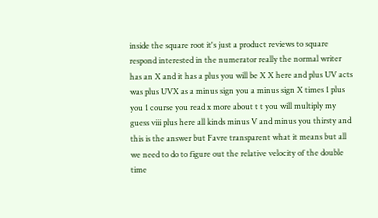inside the square root it's just a product reviews to square respond interested in the numerator really the normal writer has an X and it has a plus you will be X X here and plus UV acts was plus UVX as a minus sign you a minus sign X times 1 plus you 1 course you read x more about t t you will multiply my guess viii plus here all kinds minus V and minus you thirsty and this is the answer but Favre transparent what it means but all we need to do to figure out the relative velocity of the double time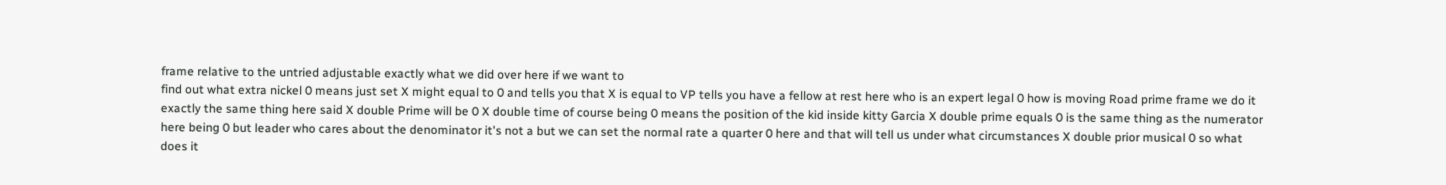frame relative to the untried adjustable exactly what we did over here if we want to
find out what extra nickel 0 means just set X might equal to 0 and tells you that X is equal to VP tells you have a fellow at rest here who is an expert legal 0 how is moving Road prime frame we do it exactly the same thing here said X double Prime will be 0 X double time of course being 0 means the position of the kid inside kitty Garcia X double prime equals 0 is the same thing as the numerator here being 0 but leader who cares about the denominator it's not a but we can set the normal rate a quarter 0 here and that will tell us under what circumstances X double prior musical 0 so what does it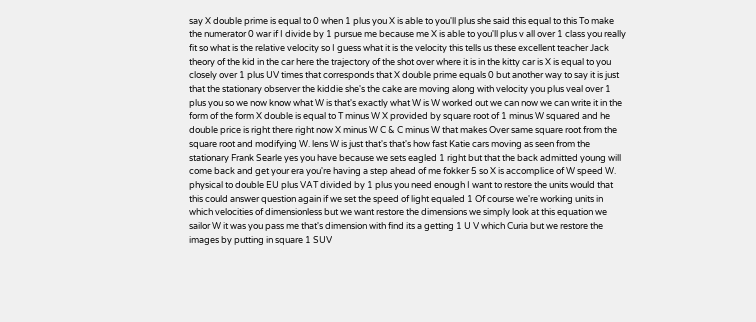say X double prime is equal to 0 when 1 plus you X is able to you'll plus she said this equal to this To make the numerator 0 war if I divide by 1 pursue me because me X is able to you'll plus v all over 1 class you really fit so what is the relative velocity so I guess what it is the velocity this tells us these excellent teacher Jack theory of the kid in the car here the trajectory of the shot over where it is in the kitty car is X is equal to you closely over 1 plus UV times that corresponds that X double prime equals 0 but another way to say it is just that the stationary observer the kiddie she's the cake are moving along with velocity you plus veal over 1 plus you so we now know what W is that's exactly what W is W worked out we can now we can write it in the form of the form X double is equal to T minus W X provided by square root of 1 minus W squared and he double price is right there right now X minus W C & C minus W that makes Over same square root from the square root and modifying W. lens W is just that's that's how fast Katie cars moving as seen from the stationary Frank Searle yes you have because we sets eagled 1 right but that the back admitted young will come back and get your era you're having a step ahead of me fokker 5 so X is accomplice of W speed W. physical to double EU plus VAT divided by 1 plus you need enough I want to restore the units would that this could answer question again if we set the speed of light equaled 1 Of course we're working units in which velocities of dimensionless but we want restore the dimensions we simply look at this equation we sailor W it was you pass me that's dimension with find its a getting 1 U V which Curia but we restore the images by putting in square 1 SUV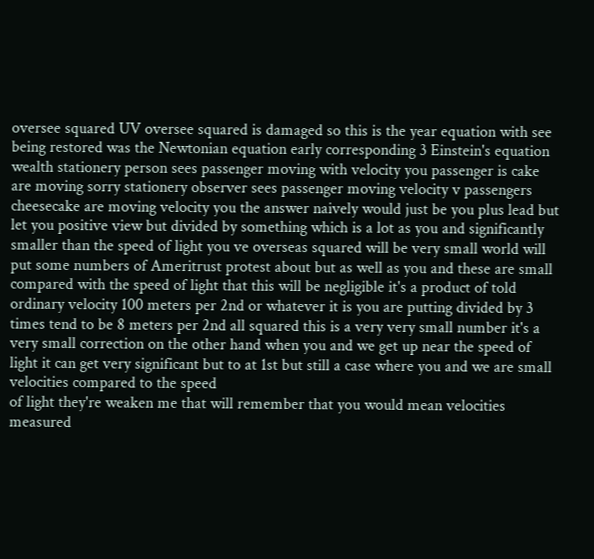oversee squared UV oversee squared is damaged so this is the year equation with see being restored was the Newtonian equation early corresponding 3 Einstein's equation wealth stationery person sees passenger moving with velocity you passenger is cake are moving sorry stationery observer sees passenger moving velocity v passengers cheesecake are moving velocity you the answer naively would just be you plus lead but let you positive view but divided by something which is a lot as you and significantly smaller than the speed of light you ve overseas squared will be very small world will put some numbers of Ameritrust protest about but as well as you and these are small compared with the speed of light that this will be negligible it's a product of told ordinary velocity 100 meters per 2nd or whatever it is you are putting divided by 3 times tend to be 8 meters per 2nd all squared this is a very very small number it's a very small correction on the other hand when you and we get up near the speed of light it can get very significant but to at 1st but still a case where you and we are small velocities compared to the speed
of light they're weaken me that will remember that you would mean velocities measured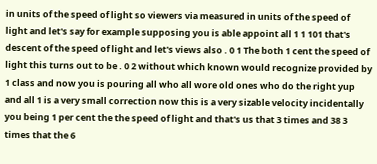in units of the speed of light so viewers via measured in units of the speed of light and let's say for example supposing you is able appoint all 1 1 101 that's descent of the speed of light and let's views also . 0 1 The both 1 cent the speed of light this turns out to be . 0 2 without which known would recognize provided by 1 class and now you is pouring all who all wore old ones who do the right yup and all 1 is a very small correction now this is a very sizable velocity incidentally you being 1 per cent the the speed of light and that's us that 3 times and 38 3 times that the 6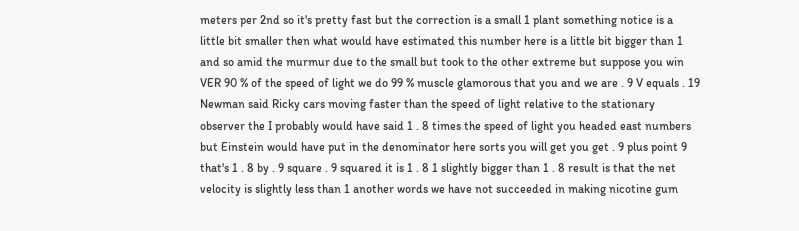meters per 2nd so it's pretty fast but the correction is a small 1 plant something notice is a little bit smaller then what would have estimated this number here is a little bit bigger than 1 and so amid the murmur due to the small but took to the other extreme but suppose you win VER 90 % of the speed of light we do 99 % muscle glamorous that you and we are . 9 V equals . 19 Newman said Ricky cars moving faster than the speed of light relative to the stationary observer the I probably would have said 1 . 8 times the speed of light you headed east numbers but Einstein would have put in the denominator here sorts you will get you get . 9 plus point 9 that's 1 . 8 by . 9 square . 9 squared it is 1 . 8 1 slightly bigger than 1 . 8 result is that the net velocity is slightly less than 1 another words we have not succeeded in making nicotine gum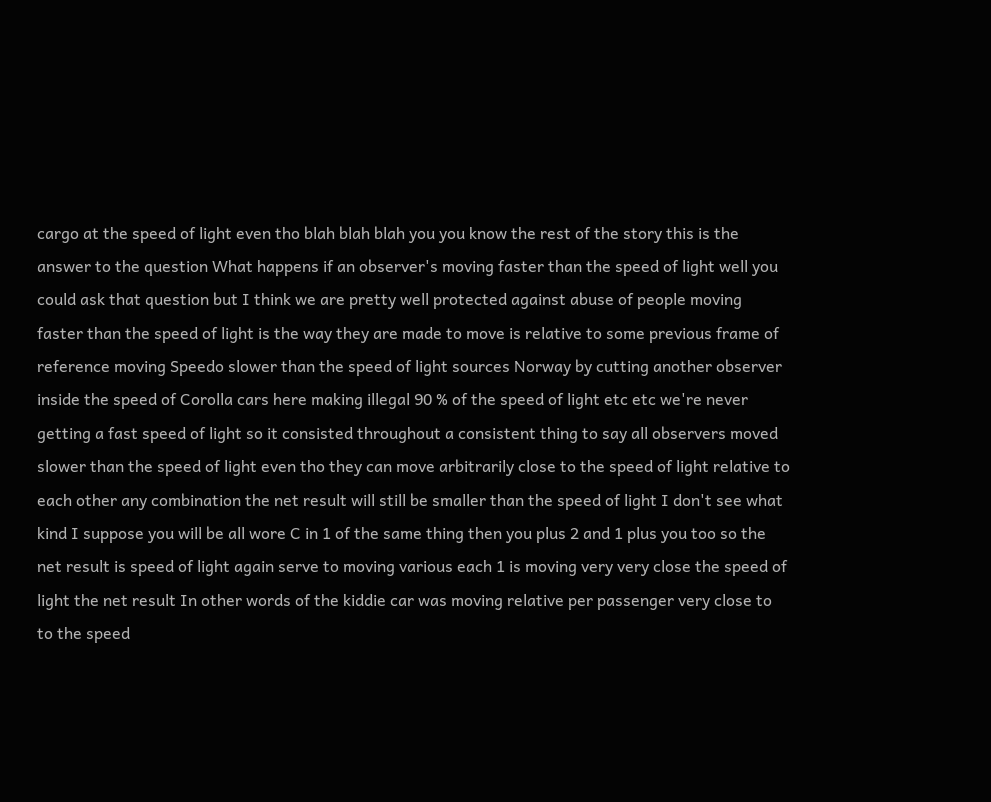cargo at the speed of light even tho blah blah blah you you know the rest of the story this is the answer to the question What happens if an observer's moving faster than the speed of light well you could ask that question but I think we are pretty well protected against abuse of people moving faster than the speed of light is the way they are made to move is relative to some previous frame of reference moving Speedo slower than the speed of light sources Norway by cutting another observer inside the speed of Corolla cars here making illegal 90 % of the speed of light etc etc we're never getting a fast speed of light so it consisted throughout a consistent thing to say all observers moved slower than the speed of light even tho they can move arbitrarily close to the speed of light relative to each other any combination the net result will still be smaller than the speed of light I don't see what kind I suppose you will be all wore C in 1 of the same thing then you plus 2 and 1 plus you too so the net result is speed of light again serve to moving various each 1 is moving very very close the speed of light the net result In other words of the kiddie car was moving relative per passenger very close to to the speed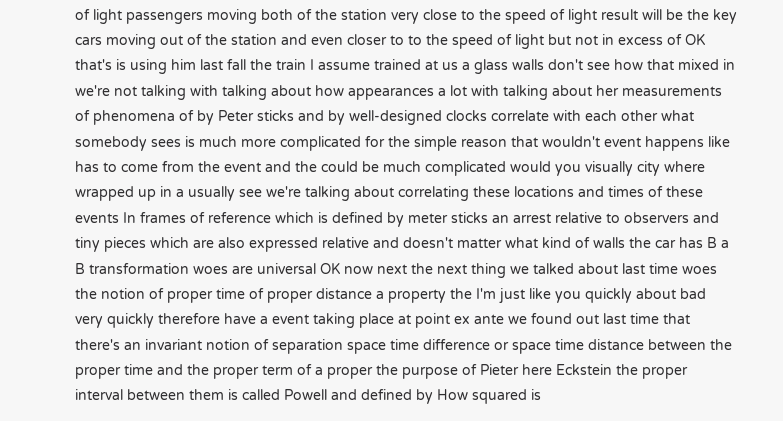of light passengers moving both of the station very close to the speed of light result will be the key cars moving out of the station and even closer to to the speed of light but not in excess of OK that's is using him last fall the train I assume trained at us a glass walls don't see how that mixed in we're not talking with talking about how appearances a lot with talking about her measurements of phenomena of by Peter sticks and by well-designed clocks correlate with each other what somebody sees is much more complicated for the simple reason that wouldn't event happens like has to come from the event and the could be much complicated would you visually city where wrapped up in a usually see we're talking about correlating these locations and times of these events In frames of reference which is defined by meter sticks an arrest relative to observers and tiny pieces which are also expressed relative and doesn't matter what kind of walls the car has B a B transformation woes are universal OK now next the next thing we talked about last time woes the notion of proper time of proper distance a property the I'm just like you quickly about bad very quickly therefore have a event taking place at point ex ante we found out last time that there's an invariant notion of separation space time difference or space time distance between the proper time and the proper term of a proper the purpose of Pieter here Eckstein the proper interval between them is called Powell and defined by How squared is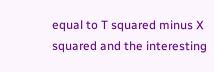equal to T squared minus X squared and the interesting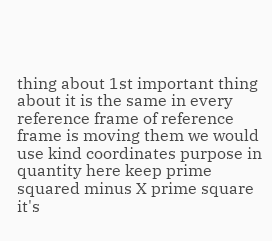thing about 1st important thing about it is the same in every reference frame of reference frame is moving them we would use kind coordinates purpose in quantity here keep prime squared minus X prime square it's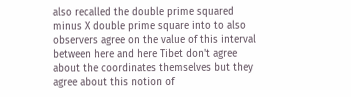also recalled the double prime squared minus X double prime square into to also observers agree on the value of this interval between here and here Tibet don't agree about the coordinates themselves but they agree about this notion of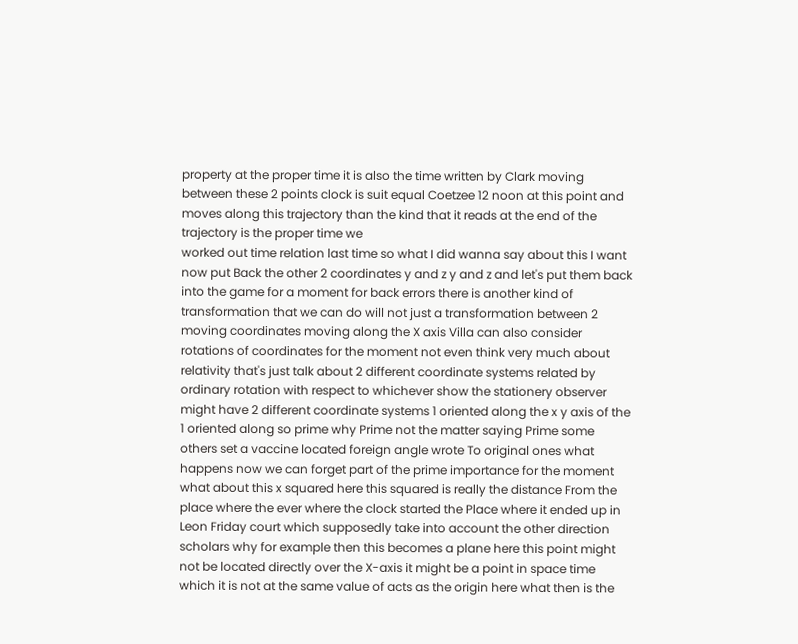property at the proper time it is also the time written by Clark moving between these 2 points clock is suit equal Coetzee 12 noon at this point and moves along this trajectory than the kind that it reads at the end of the trajectory is the proper time we
worked out time relation last time so what I did wanna say about this I want now put Back the other 2 coordinates y and z y and z and let's put them back into the game for a moment for back errors there is another kind of transformation that we can do will not just a transformation between 2 moving coordinates moving along the X axis Villa can also consider rotations of coordinates for the moment not even think very much about relativity that's just talk about 2 different coordinate systems related by ordinary rotation with respect to whichever show the stationery observer might have 2 different coordinate systems 1 oriented along the x y axis of the 1 oriented along so prime why Prime not the matter saying Prime some others set a vaccine located foreign angle wrote To original ones what happens now we can forget part of the prime importance for the moment what about this x squared here this squared is really the distance From the place where the ever where the clock started the Place where it ended up in Leon Friday court which supposedly take into account the other direction scholars why for example then this becomes a plane here this point might not be located directly over the X-axis it might be a point in space time which it is not at the same value of acts as the origin here what then is the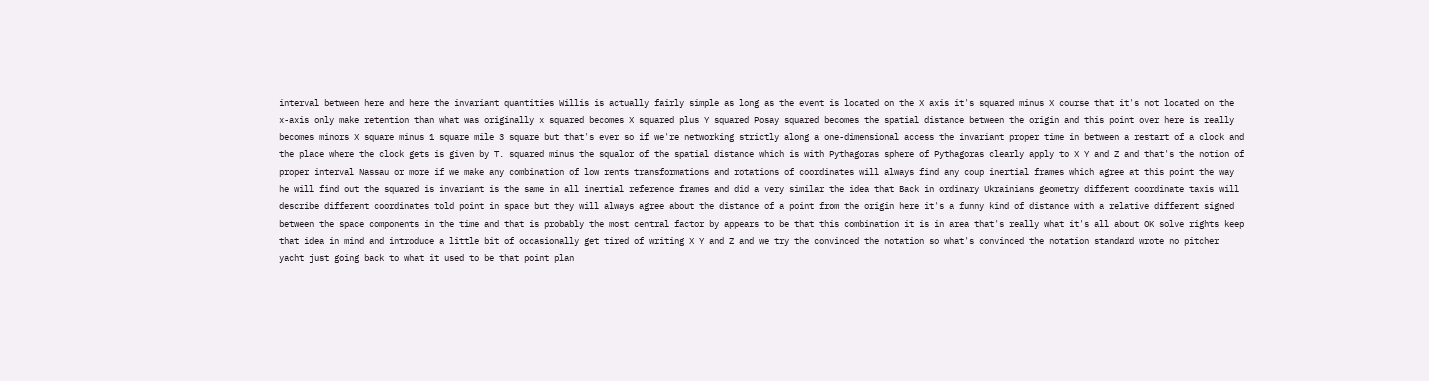interval between here and here the invariant quantities Willis is actually fairly simple as long as the event is located on the X axis it's squared minus X course that it's not located on the x-axis only make retention than what was originally x squared becomes X squared plus Y squared Posay squared becomes the spatial distance between the origin and this point over here is really becomes minors X square minus 1 square mile 3 square but that's ever so if we're networking strictly along a one-dimensional access the invariant proper time in between a restart of a clock and the place where the clock gets is given by T. squared minus the squalor of the spatial distance which is with Pythagoras sphere of Pythagoras clearly apply to X Y and Z and that's the notion of proper interval Nassau or more if we make any combination of low rents transformations and rotations of coordinates will always find any coup inertial frames which agree at this point the way he will find out the squared is invariant is the same in all inertial reference frames and did a very similar the idea that Back in ordinary Ukrainians geometry different coordinate taxis will describe different coordinates told point in space but they will always agree about the distance of a point from the origin here it's a funny kind of distance with a relative different signed between the space components in the time and that is probably the most central factor by appears to be that this combination it is in area that's really what it's all about OK solve rights keep that idea in mind and introduce a little bit of occasionally get tired of writing X Y and Z and we try the convinced the notation so what's convinced the notation standard wrote no pitcher yacht just going back to what it used to be that point plan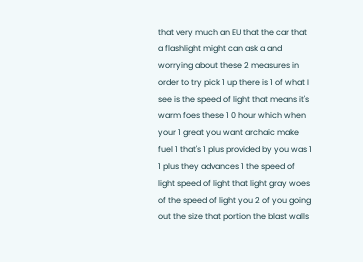that very much an EU that the car that a flashlight might can ask a and worrying about these 2 measures in order to try pick 1 up there is 1 of what I see is the speed of light that means it's warm foes these 1 0 hour which when your 1 great you want archaic make fuel 1 that's 1 plus provided by you was 1 1 plus they advances 1 the speed of light speed of light that light gray woes of the speed of light you 2 of you going out the size that portion the blast walls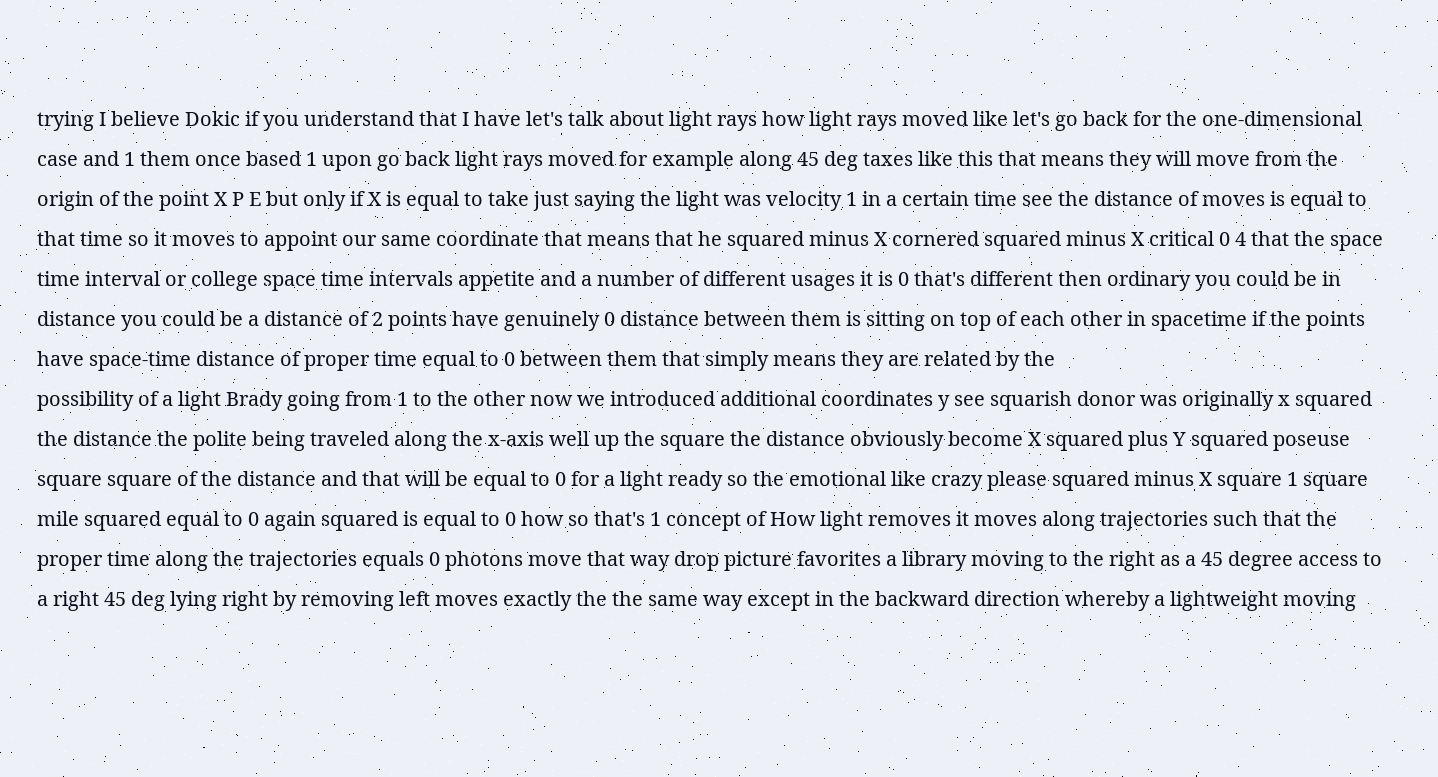trying I believe Dokic if you understand that I have let's talk about light rays how light rays moved like let's go back for the one-dimensional case and 1 them once based 1 upon go back light rays moved for example along 45 deg taxes like this that means they will move from the origin of the point X P E but only if X is equal to take just saying the light was velocity 1 in a certain time see the distance of moves is equal to that time so it moves to appoint our same coordinate that means that he squared minus X cornered squared minus X critical 0 4 that the space time interval or college space time intervals appetite and a number of different usages it is 0 that's different then ordinary you could be in distance you could be a distance of 2 points have genuinely 0 distance between them is sitting on top of each other in spacetime if the points have space-time distance of proper time equal to 0 between them that simply means they are related by the
possibility of a light Brady going from 1 to the other now we introduced additional coordinates y see squarish donor was originally x squared the distance the polite being traveled along the x-axis well up the square the distance obviously become X squared plus Y squared poseuse square square of the distance and that will be equal to 0 for a light ready so the emotional like crazy please squared minus X square 1 square mile squared equal to 0 again squared is equal to 0 how so that's 1 concept of How light removes it moves along trajectories such that the proper time along the trajectories equals 0 photons move that way drop picture favorites a library moving to the right as a 45 degree access to a right 45 deg lying right by removing left moves exactly the the same way except in the backward direction whereby a lightweight moving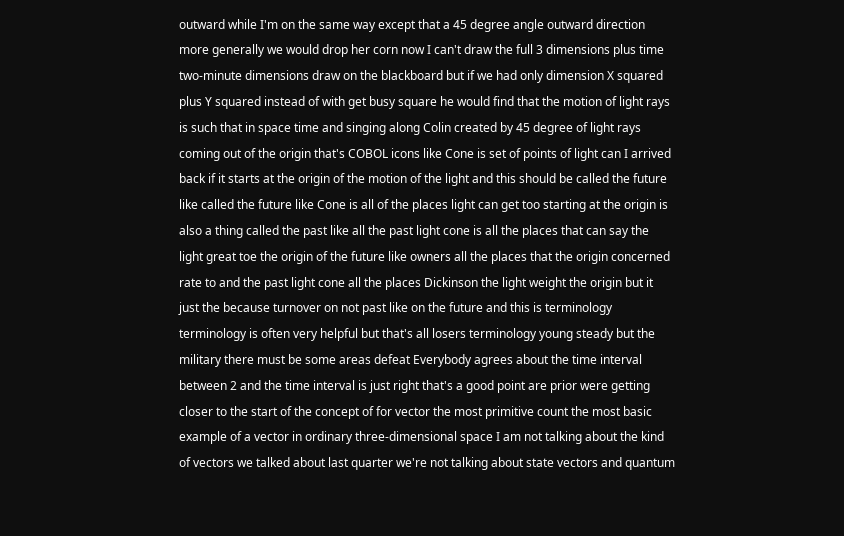outward while I'm on the same way except that a 45 degree angle outward direction more generally we would drop her corn now I can't draw the full 3 dimensions plus time two-minute dimensions draw on the blackboard but if we had only dimension X squared plus Y squared instead of with get busy square he would find that the motion of light rays is such that in space time and singing along Colin created by 45 degree of light rays coming out of the origin that's COBOL icons like Cone is set of points of light can I arrived back if it starts at the origin of the motion of the light and this should be called the future like called the future like Cone is all of the places light can get too starting at the origin is also a thing called the past like all the past light cone is all the places that can say the light great toe the origin of the future like owners all the places that the origin concerned rate to and the past light cone all the places Dickinson the light weight the origin but it just the because turnover on not past like on the future and this is terminology terminology is often very helpful but that's all losers terminology young steady but the military there must be some areas defeat Everybody agrees about the time interval between 2 and the time interval is just right that's a good point are prior were getting closer to the start of the concept of for vector the most primitive count the most basic example of a vector in ordinary three-dimensional space I am not talking about the kind of vectors we talked about last quarter we're not talking about state vectors and quantum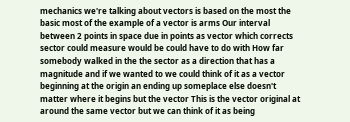mechanics we're talking about vectors is based on the most the basic most of the example of a vector is arms Our interval between 2 points in space due in points as vector which corrects sector could measure would be could have to do with How far somebody walked in the the sector as a direction that has a magnitude and if we wanted to we could think of it as a vector beginning at the origin an ending up someplace else doesn't matter where it begins but the vector This is the vector original at around the same vector but we can think of it as being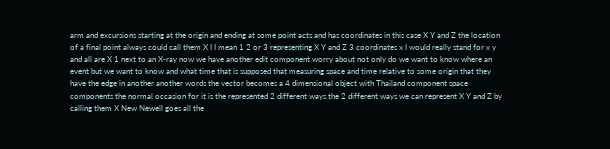arm and excursions starting at the origin and ending at some point acts and has coordinates in this case X Y and Z the location of a final point always could call them X I I mean 1 2 or 3 representing X Y and Z 3 coordinates x I would really stand for x y and all are X 1 next to an X-ray now we have another edit component worry about not only do we want to know where an event but we want to know and what time that is supposed that measuring space and time relative to some origin that they have the edge in another another words the vector becomes a 4 dimensional object with Thailand component space components the normal occasion for it is the represented 2 different ways the 2 different ways we can represent X Y and Z by calling them X New Newell goes all the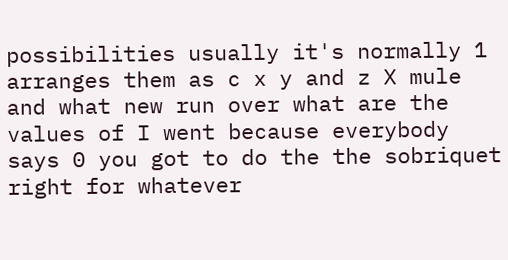possibilities usually it's normally 1 arranges them as c x y and z X mule and what new run over what are the values of I went because everybody says 0 you got to do the the sobriquet right for whatever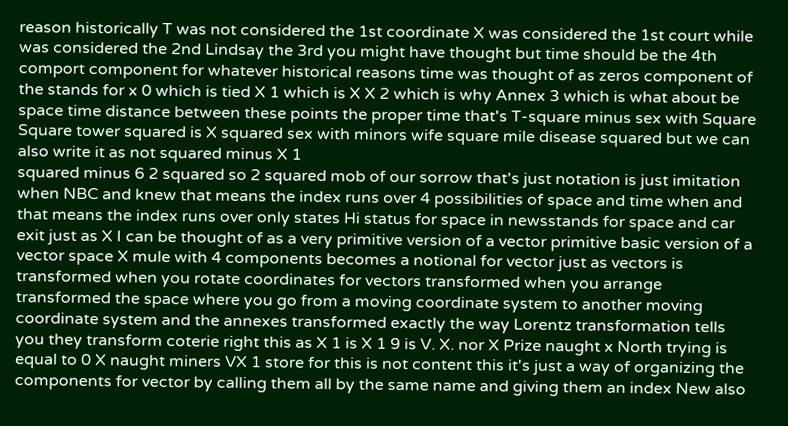reason historically T was not considered the 1st coordinate X was considered the 1st court while was considered the 2nd Lindsay the 3rd you might have thought but time should be the 4th comport component for whatever historical reasons time was thought of as zeros component of the stands for x 0 which is tied X 1 which is X X 2 which is why Annex 3 which is what about be space time distance between these points the proper time that's T-square minus sex with Square Square tower squared is X squared sex with minors wife square mile disease squared but we can also write it as not squared minus X 1
squared minus 6 2 squared so 2 squared mob of our sorrow that's just notation is just imitation when NBC and knew that means the index runs over 4 possibilities of space and time when and that means the index runs over only states Hi status for space in newsstands for space and car exit just as X I can be thought of as a very primitive version of a vector primitive basic version of a vector space X mule with 4 components becomes a notional for vector just as vectors is transformed when you rotate coordinates for vectors transformed when you arrange transformed the space where you go from a moving coordinate system to another moving coordinate system and the annexes transformed exactly the way Lorentz transformation tells you they transform coterie right this as X 1 is X 1 9 is V. X. nor X Prize naught x North trying is equal to 0 X naught miners VX 1 store for this is not content this it's just a way of organizing the components for vector by calling them all by the same name and giving them an index New also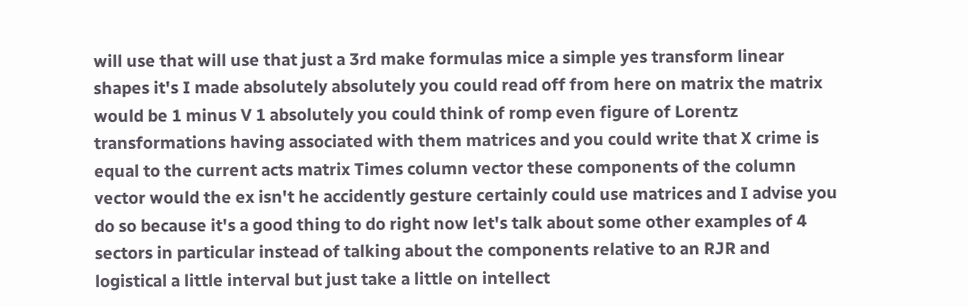will use that will use that just a 3rd make formulas mice a simple yes transform linear shapes it's I made absolutely absolutely you could read off from here on matrix the matrix would be 1 minus V 1 absolutely you could think of romp even figure of Lorentz transformations having associated with them matrices and you could write that X crime is equal to the current acts matrix Times column vector these components of the column vector would the ex isn't he accidently gesture certainly could use matrices and I advise you do so because it's a good thing to do right now let's talk about some other examples of 4 sectors in particular instead of talking about the components relative to an RJR and logistical a little interval but just take a little on intellect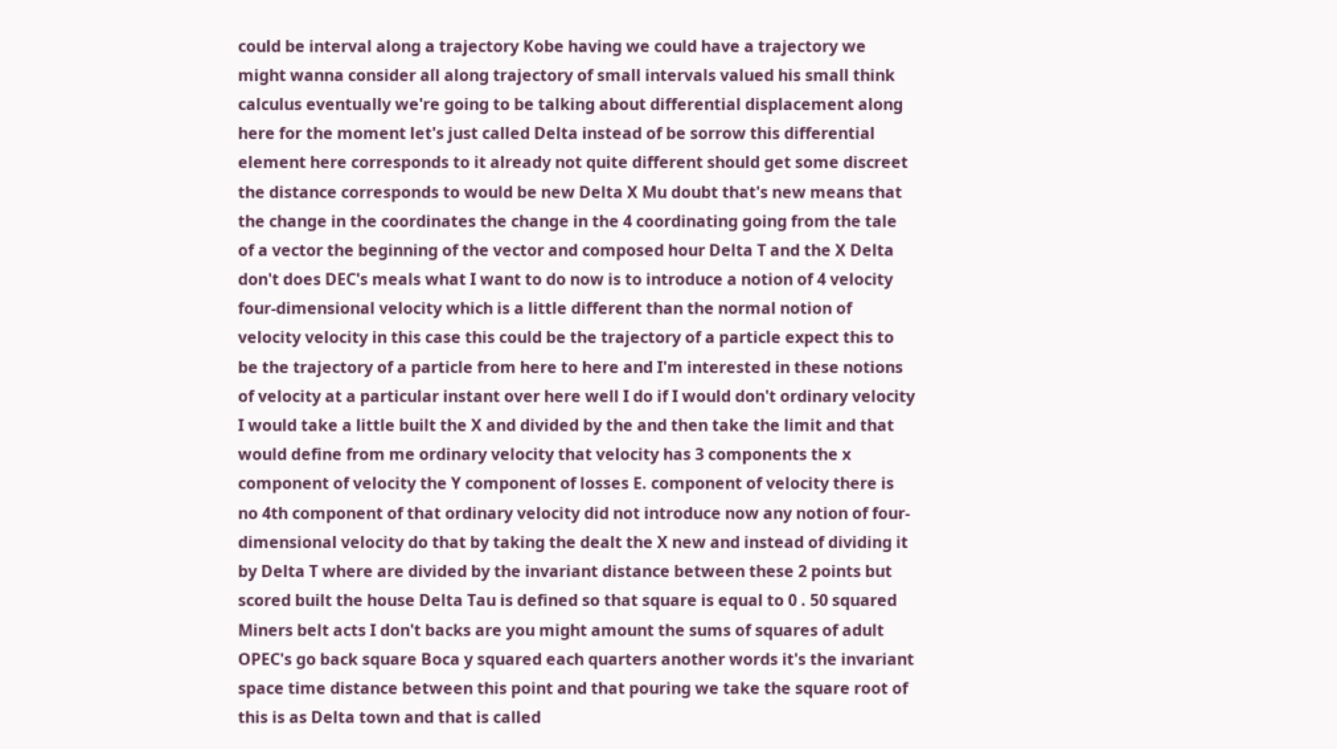could be interval along a trajectory Kobe having we could have a trajectory we might wanna consider all along trajectory of small intervals valued his small think calculus eventually we're going to be talking about differential displacement along here for the moment let's just called Delta instead of be sorrow this differential element here corresponds to it already not quite different should get some discreet the distance corresponds to would be new Delta X Mu doubt that's new means that the change in the coordinates the change in the 4 coordinating going from the tale of a vector the beginning of the vector and composed hour Delta T and the X Delta don't does DEC's meals what I want to do now is to introduce a notion of 4 velocity four-dimensional velocity which is a little different than the normal notion of velocity velocity in this case this could be the trajectory of a particle expect this to be the trajectory of a particle from here to here and I'm interested in these notions of velocity at a particular instant over here well I do if I would don't ordinary velocity I would take a little built the X and divided by the and then take the limit and that would define from me ordinary velocity that velocity has 3 components the x component of velocity the Y component of losses E. component of velocity there is no 4th component of that ordinary velocity did not introduce now any notion of four-dimensional velocity do that by taking the dealt the X new and instead of dividing it by Delta T where are divided by the invariant distance between these 2 points but scored built the house Delta Tau is defined so that square is equal to 0 . 50 squared Miners belt acts I don't backs are you might amount the sums of squares of adult OPEC's go back square Boca y squared each quarters another words it's the invariant space time distance between this point and that pouring we take the square root of this is as Delta town and that is called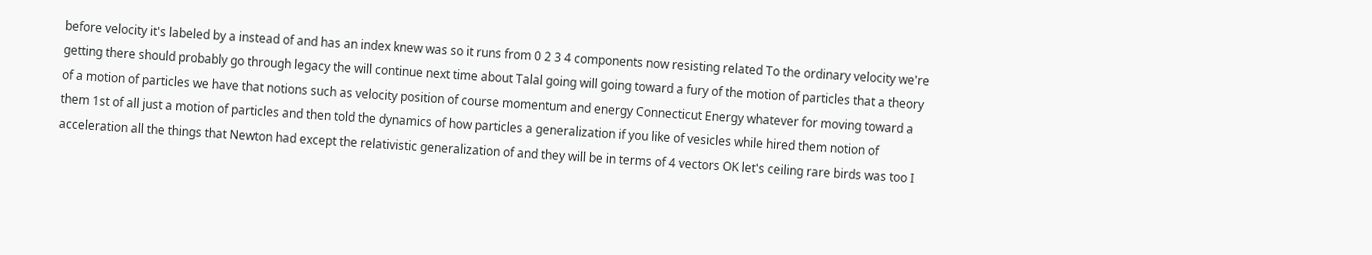before velocity it's labeled by a instead of and has an index knew was so it runs from 0 2 3 4 components now resisting related To the ordinary velocity we're getting there should probably go through legacy the will continue next time about Talal going will going toward a fury of the motion of particles that a theory of a motion of particles we have that notions such as velocity position of course momentum and energy Connecticut Energy whatever for moving toward a them 1st of all just a motion of particles and then told the dynamics of how particles a generalization if you like of vesicles while hired them notion of acceleration all the things that Newton had except the relativistic generalization of and they will be in terms of 4 vectors OK let's ceiling rare birds was too I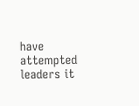have attempted leaders it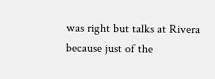was right but talks at Rivera because just of the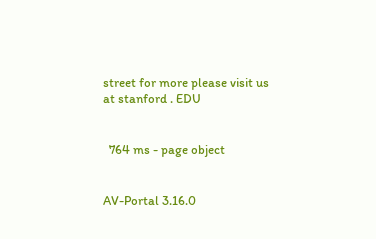street for more please visit us
at stanford . EDU


  764 ms - page object


AV-Portal 3.16.0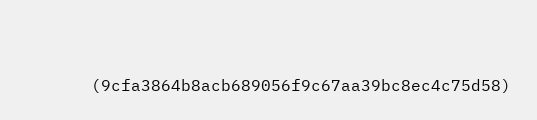(9cfa3864b8acb689056f9c67aa39bc8ec4c75d58)